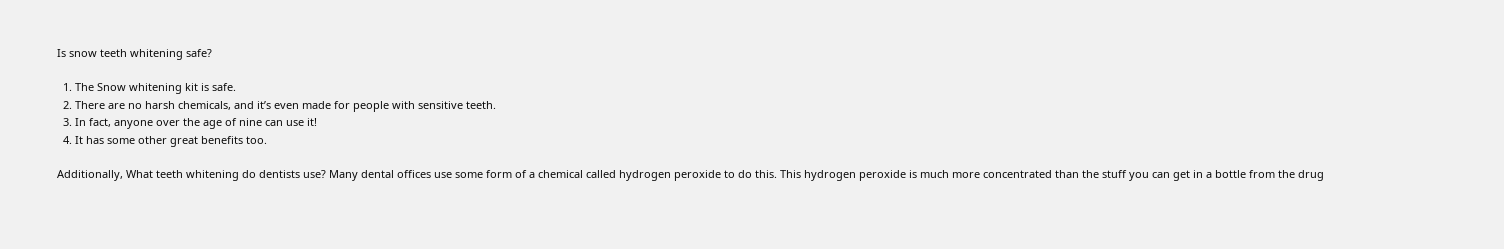Is snow teeth whitening safe?

  1. The Snow whitening kit is safe.
  2. There are no harsh chemicals, and it’s even made for people with sensitive teeth.
  3. In fact, anyone over the age of nine can use it!
  4. It has some other great benefits too.

Additionally, What teeth whitening do dentists use? Many dental offices use some form of a chemical called hydrogen peroxide to do this. This hydrogen peroxide is much more concentrated than the stuff you can get in a bottle from the drug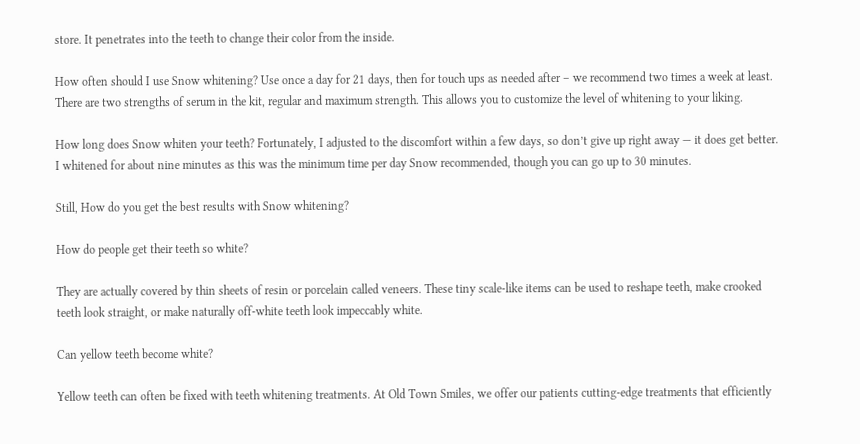store. It penetrates into the teeth to change their color from the inside.

How often should I use Snow whitening? Use once a day for 21 days, then for touch ups as needed after – we recommend two times a week at least. There are two strengths of serum in the kit, regular and maximum strength. This allows you to customize the level of whitening to your liking.

How long does Snow whiten your teeth? Fortunately, I adjusted to the discomfort within a few days, so don’t give up right away — it does get better. I whitened for about nine minutes as this was the minimum time per day Snow recommended, though you can go up to 30 minutes.

Still, How do you get the best results with Snow whitening?

How do people get their teeth so white?

They are actually covered by thin sheets of resin or porcelain called veneers. These tiny scale-like items can be used to reshape teeth, make crooked teeth look straight, or make naturally off-white teeth look impeccably white.

Can yellow teeth become white?

Yellow teeth can often be fixed with teeth whitening treatments. At Old Town Smiles, we offer our patients cutting-edge treatments that efficiently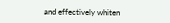and effectively whiten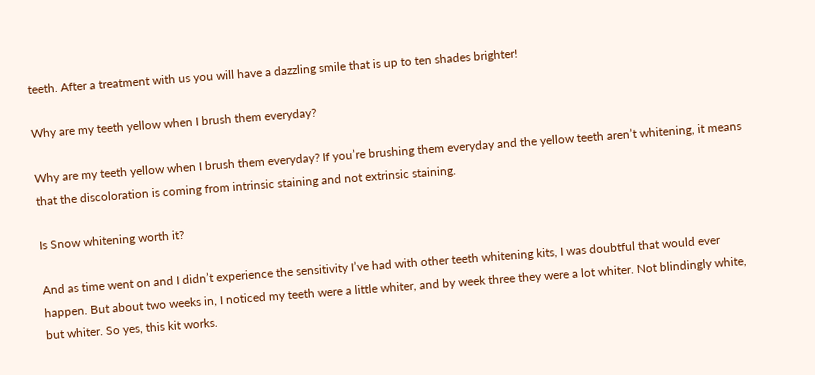teeth. After a treatment with us you will have a dazzling smile that is up to ten shades brighter!

Why are my teeth yellow when I brush them everyday?

Why are my teeth yellow when I brush them everyday? If you’re brushing them everyday and the yellow teeth aren’t whitening, it means that the discoloration is coming from intrinsic staining and not extrinsic staining.

Is Snow whitening worth it?

And as time went on and I didn’t experience the sensitivity I’ve had with other teeth whitening kits, I was doubtful that would ever happen. But about two weeks in, I noticed my teeth were a little whiter, and by week three they were a lot whiter. Not blindingly white, but whiter. So yes, this kit works.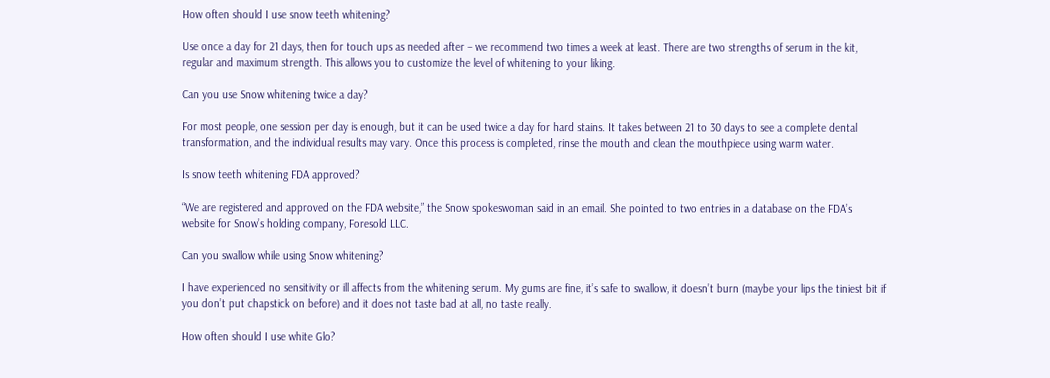How often should I use snow teeth whitening?

Use once a day for 21 days, then for touch ups as needed after – we recommend two times a week at least. There are two strengths of serum in the kit, regular and maximum strength. This allows you to customize the level of whitening to your liking.

Can you use Snow whitening twice a day?

For most people, one session per day is enough, but it can be used twice a day for hard stains. It takes between 21 to 30 days to see a complete dental transformation, and the individual results may vary. Once this process is completed, rinse the mouth and clean the mouthpiece using warm water.

Is snow teeth whitening FDA approved?

“We are registered and approved on the FDA website,” the Snow spokeswoman said in an email. She pointed to two entries in a database on the FDA’s website for Snow’s holding company, Foresold LLC.

Can you swallow while using Snow whitening?

I have experienced no sensitivity or ill affects from the whitening serum. My gums are fine, it’s safe to swallow, it doesn’t burn (maybe your lips the tiniest bit if you don’t put chapstick on before) and it does not taste bad at all, no taste really.

How often should I use white Glo?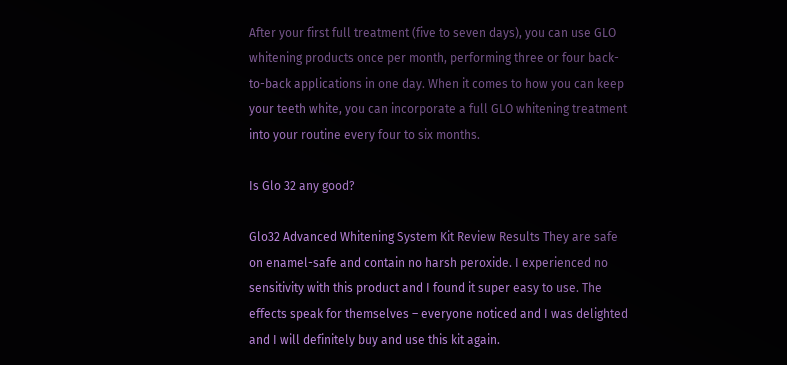After your first full treatment (five to seven days), you can use GLO whitening products once per month, performing three or four back-to-back applications in one day. When it comes to how you can keep your teeth white, you can incorporate a full GLO whitening treatment into your routine every four to six months.

Is Glo 32 any good?

Glo32 Advanced Whitening System Kit Review Results They are safe on enamel-safe and contain no harsh peroxide. I experienced no sensitivity with this product and I found it super easy to use. The effects speak for themselves – everyone noticed and I was delighted and I will definitely buy and use this kit again.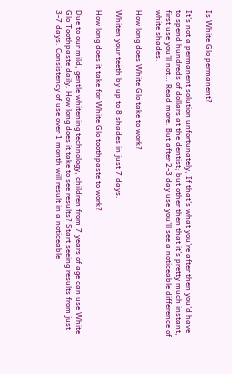Is White Glo permanent?

It’s not a permanent solution unfortunately, If that’s what you’re after then you’d have to spend hundreds of dollars at the dentist; but other then that it’s pretty much instant, first use you’ll not… Read more. But after 2-3 day use you’ll see a noticeable difference of white shades.

How long does White Glo take to work?

Whiten your teeth by up to 8 shades in just 7 days.

How long does it take for White Glo toothpaste to work?

Due to our mild, gentle whitening technology, children from 7 years of age can use White Glo Toothpaste daily. How long does it take to see results? Start seeing results from just 3-7 days. Consistency of use over 1 month will result in a noticeable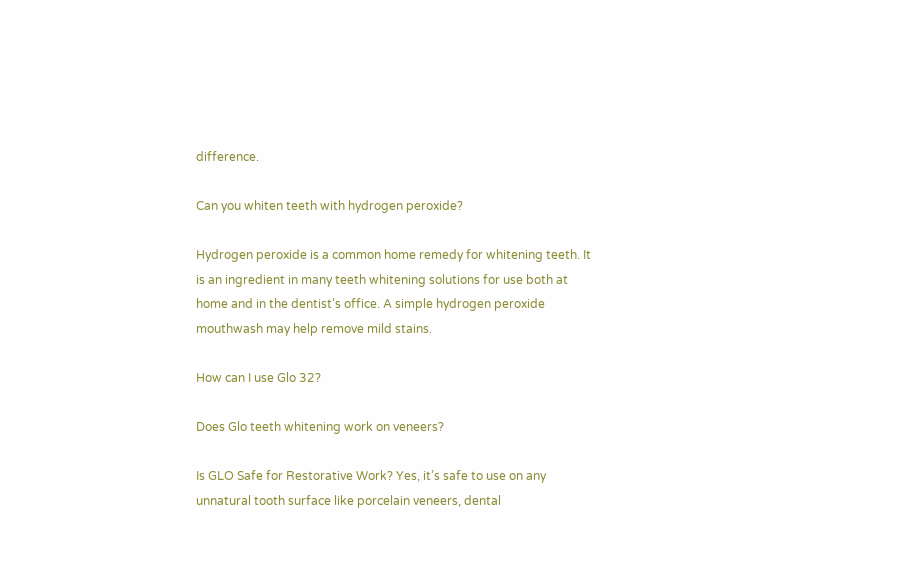difference.

Can you whiten teeth with hydrogen peroxide?

Hydrogen peroxide is a common home remedy for whitening teeth. It is an ingredient in many teeth whitening solutions for use both at home and in the dentist’s office. A simple hydrogen peroxide mouthwash may help remove mild stains.

How can I use Glo 32?

Does Glo teeth whitening work on veneers?

Is GLO Safe for Restorative Work? Yes, it’s safe to use on any unnatural tooth surface like porcelain veneers, dental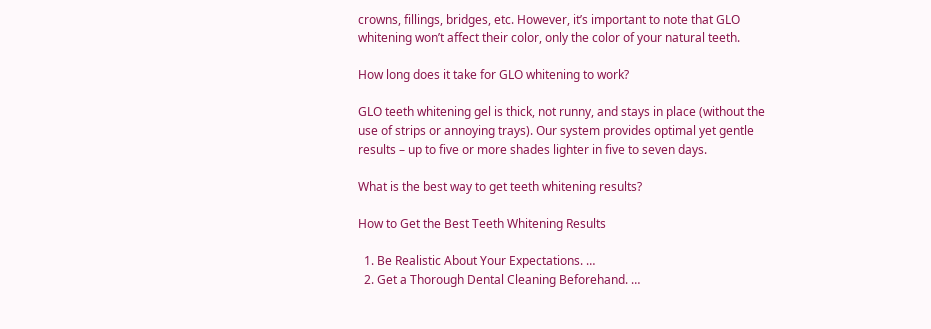crowns, fillings, bridges, etc. However, it’s important to note that GLO whitening won’t affect their color, only the color of your natural teeth.

How long does it take for GLO whitening to work?

GLO teeth whitening gel is thick, not runny, and stays in place (without the use of strips or annoying trays). Our system provides optimal yet gentle results – up to five or more shades lighter in five to seven days.

What is the best way to get teeth whitening results?

How to Get the Best Teeth Whitening Results

  1. Be Realistic About Your Expectations. …
  2. Get a Thorough Dental Cleaning Beforehand. …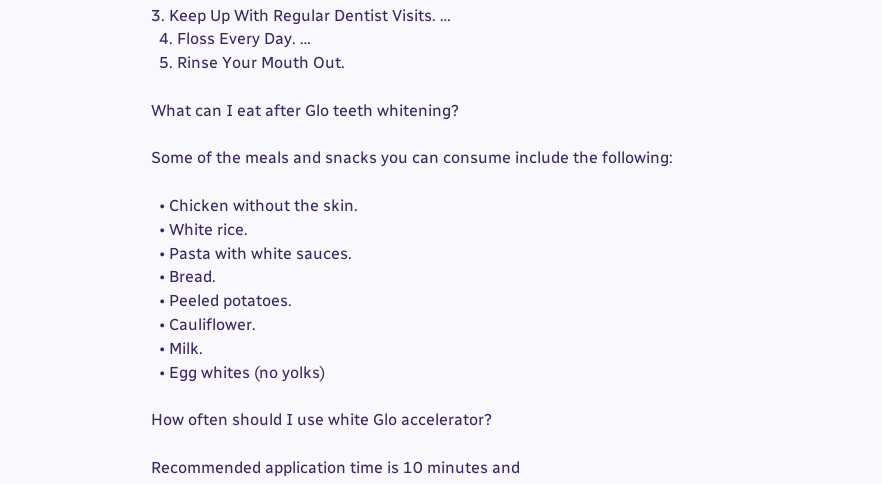3. Keep Up With Regular Dentist Visits. …
  4. Floss Every Day. …
  5. Rinse Your Mouth Out.

What can I eat after Glo teeth whitening?

Some of the meals and snacks you can consume include the following:

  • Chicken without the skin.
  • White rice.
  • Pasta with white sauces.
  • Bread.
  • Peeled potatoes.
  • Cauliflower.
  • Milk.
  • Egg whites (no yolks)

How often should I use white Glo accelerator?

Recommended application time is 10 minutes and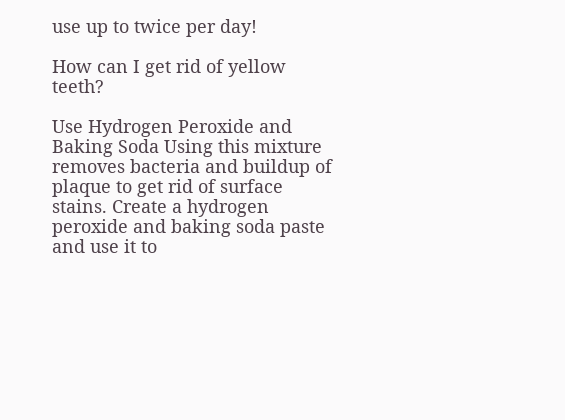use up to twice per day!

How can I get rid of yellow teeth?

Use Hydrogen Peroxide and Baking Soda Using this mixture removes bacteria and buildup of plaque to get rid of surface stains. Create a hydrogen peroxide and baking soda paste and use it to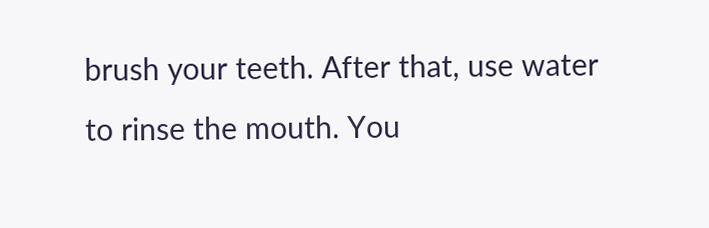brush your teeth. After that, use water to rinse the mouth. You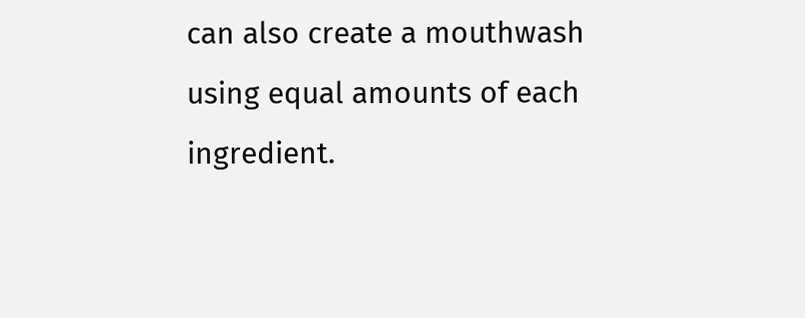can also create a mouthwash using equal amounts of each ingredient.